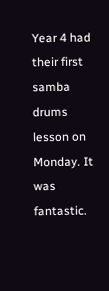Year 4 had their first samba drums lesson on Monday. It was fantastic.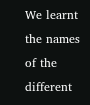We learnt the names of the different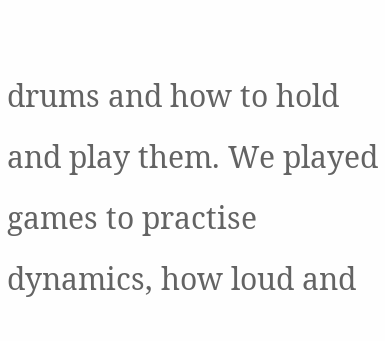drums and how to hold and play them. We played games to practise dynamics, how loud and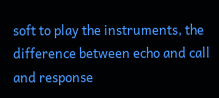soft to play the instruments, the difference between echo and call and response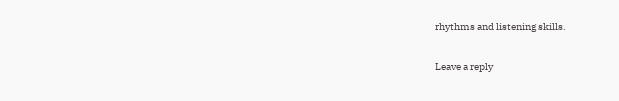rhythms and listening skills.

Leave a reply